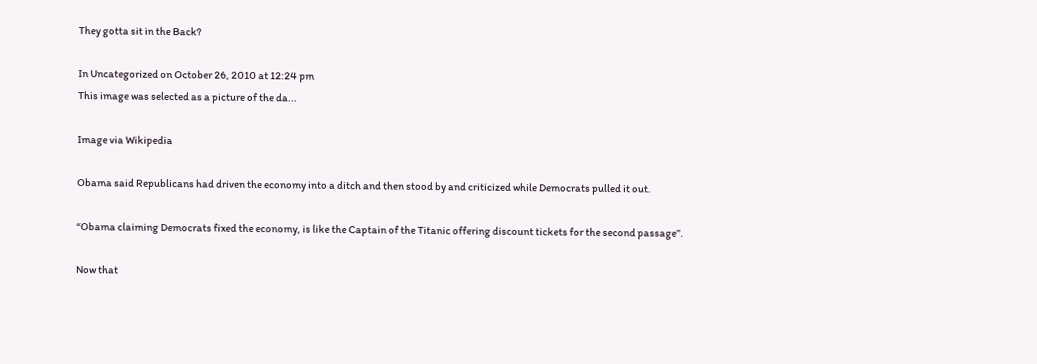They gotta sit in the Back?

In Uncategorized on October 26, 2010 at 12:24 pm
This image was selected as a picture of the da...

Image via Wikipedia

Obama said Republicans had driven the economy into a ditch and then stood by and criticized while Democrats pulled it out.

“Obama claiming Democrats fixed the economy, is like the Captain of the Titanic offering discount tickets for the second passage”.

Now that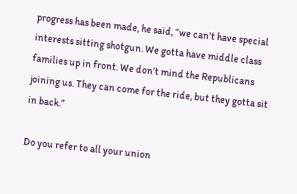progress has been made, he said, “we can’t have special interests sitting shotgun. We gotta have middle class families up in front. We don’t mind the Republicans joining us. They can come for the ride, but they gotta sit in back.”

Do you refer to all your union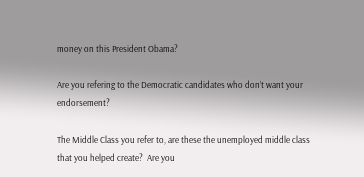money on this President Obama?

Are you refering to the Democratic candidates who don’t want your endorsement?

The Middle Class you refer to, are these the unemployed middle class that you helped create?  Are you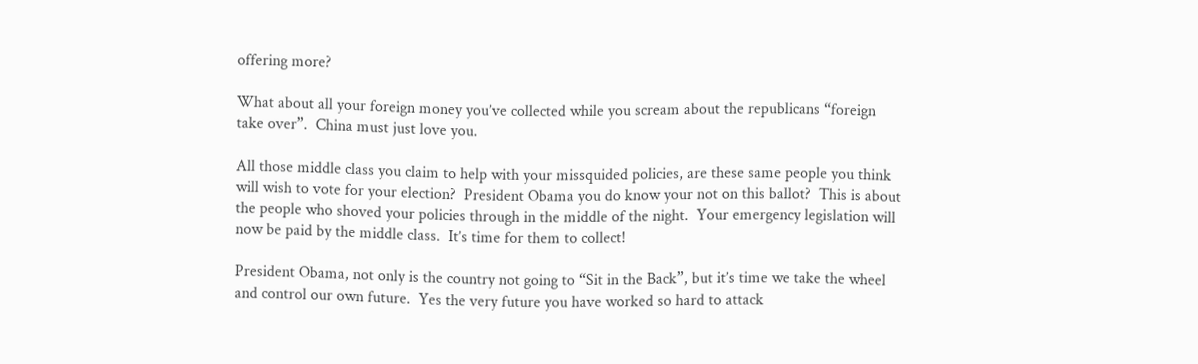offering more?

What about all your foreign money you’ve collected while you scream about the republicans “foreign take over”.  China must just love you.

All those middle class you claim to help with your missquided policies, are these same people you think will wish to vote for your election?  President Obama you do know your not on this ballot?  This is about the people who shoved your policies through in the middle of the night.  Your emergency legislation will now be paid by the middle class.  It’s time for them to collect!

President Obama, not only is the country not going to “Sit in the Back”, but it’s time we take the wheel and control our own future.  Yes the very future you have worked so hard to attack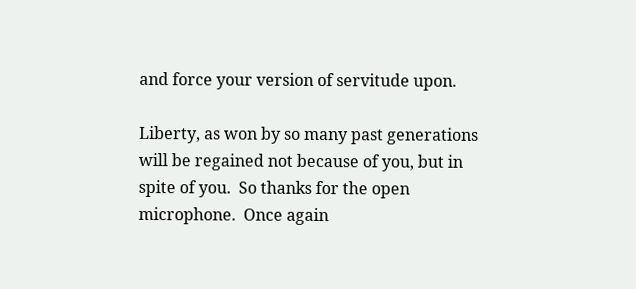and force your version of servitude upon.

Liberty, as won by so many past generations will be regained not because of you, but in spite of you.  So thanks for the open microphone.  Once again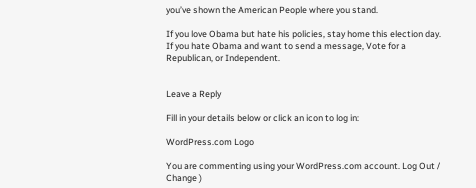you’ve shown the American People where you stand.

If you love Obama but hate his policies, stay home this election day.  If you hate Obama and want to send a message, Vote for a Republican, or Independent.


Leave a Reply

Fill in your details below or click an icon to log in:

WordPress.com Logo

You are commenting using your WordPress.com account. Log Out /  Change )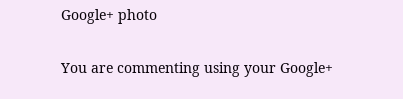Google+ photo

You are commenting using your Google+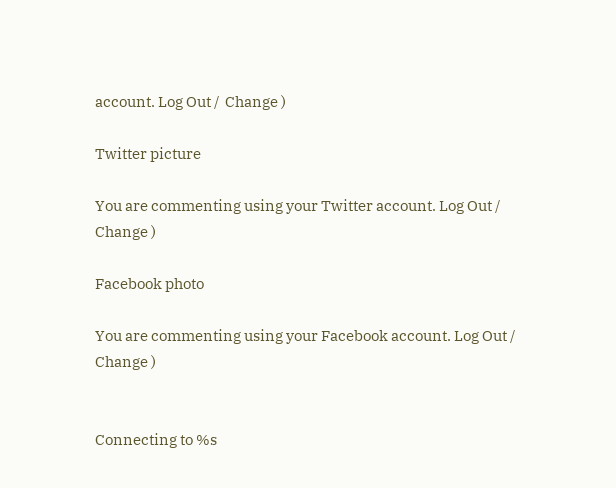account. Log Out /  Change )

Twitter picture

You are commenting using your Twitter account. Log Out /  Change )

Facebook photo

You are commenting using your Facebook account. Log Out /  Change )


Connecting to %s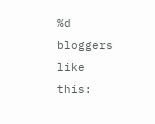%d bloggers like this: